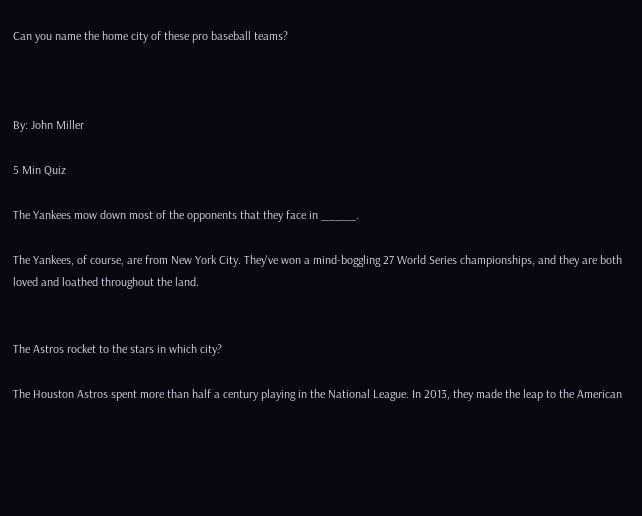Can you name the home city of these pro baseball teams?



By: John Miller

5 Min Quiz

The Yankees mow down most of the opponents that they face in _____.

The Yankees, of course, are from New York City. They've won a mind-boggling 27 World Series championships, and they are both loved and loathed throughout the land.


The Astros rocket to the stars in which city?

The Houston Astros spent more than half a century playing in the National League. In 2013, they made the leap to the American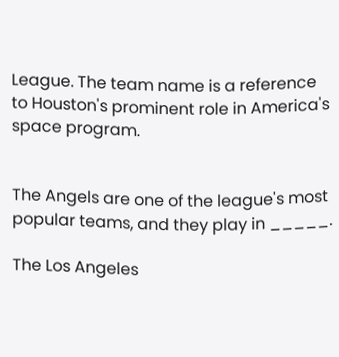League. The team name is a reference to Houston's prominent role in America's space program.


The Angels are one of the league's most popular teams, and they play in _____.

The Los Angeles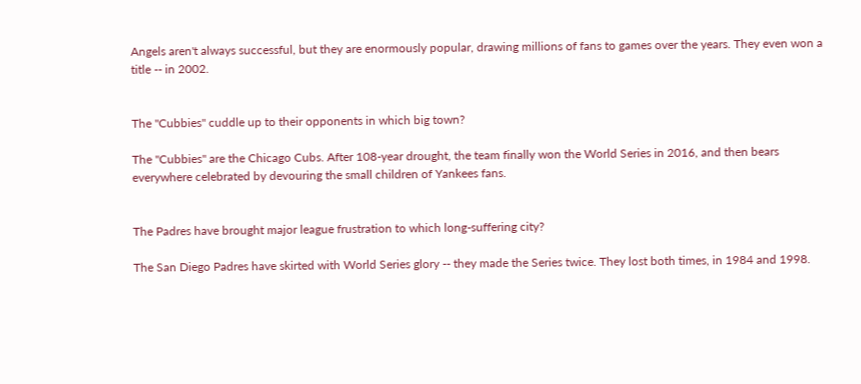Angels aren't always successful, but they are enormously popular, drawing millions of fans to games over the years. They even won a title -- in 2002.


The "Cubbies" cuddle up to their opponents in which big town?

The "Cubbies" are the Chicago Cubs. After 108-year drought, the team finally won the World Series in 2016, and then bears everywhere celebrated by devouring the small children of Yankees fans.


The Padres have brought major league frustration to which long-suffering city?

The San Diego Padres have skirted with World Series glory -- they made the Series twice. They lost both times, in 1984 and 1998.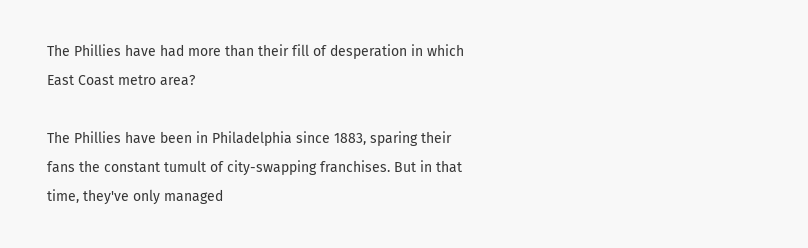The Phillies have had more than their fill of desperation in which East Coast metro area?

The Phillies have been in Philadelphia since 1883, sparing their fans the constant tumult of city-swapping franchises. But in that time, they've only managed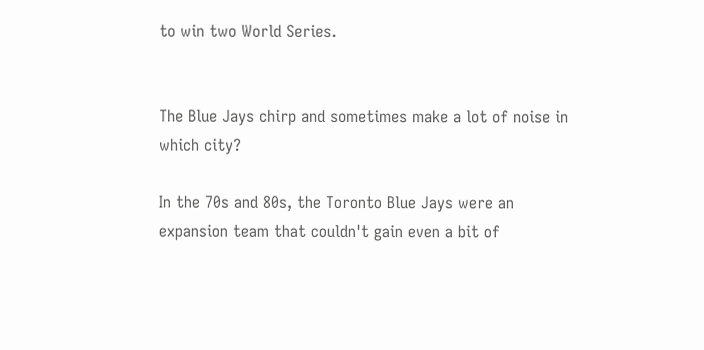to win two World Series.


The Blue Jays chirp and sometimes make a lot of noise in which city?

In the 70s and 80s, the Toronto Blue Jays were an expansion team that couldn't gain even a bit of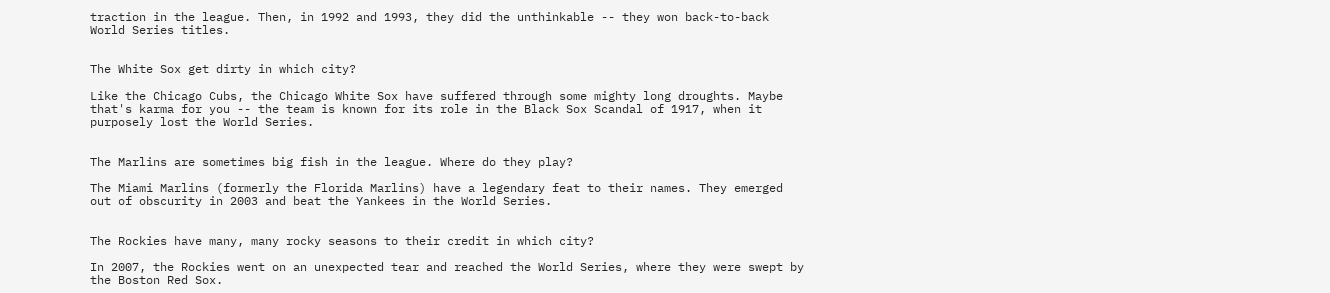traction in the league. Then, in 1992 and 1993, they did the unthinkable -- they won back-to-back World Series titles.


The White Sox get dirty in which city?

Like the Chicago Cubs, the Chicago White Sox have suffered through some mighty long droughts. Maybe that's karma for you -- the team is known for its role in the Black Sox Scandal of 1917, when it purposely lost the World Series.


The Marlins are sometimes big fish in the league. Where do they play?

The Miami Marlins (formerly the Florida Marlins) have a legendary feat to their names. They emerged out of obscurity in 2003 and beat the Yankees in the World Series.


The Rockies have many, many rocky seasons to their credit in which city?

In 2007, the Rockies went on an unexpected tear and reached the World Series, where they were swept by the Boston Red Sox.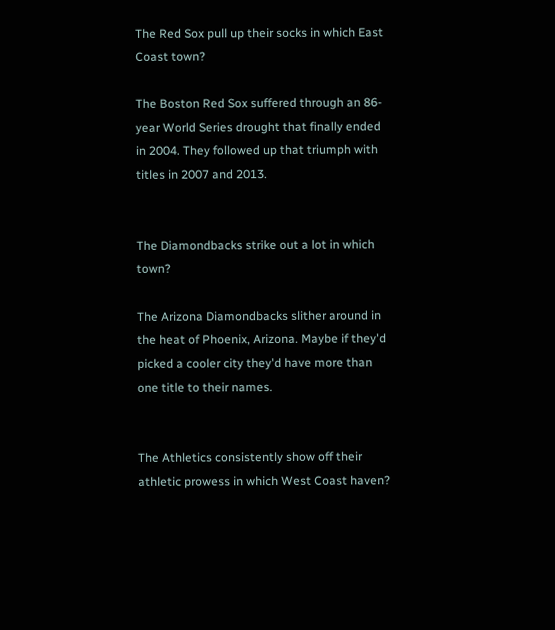The Red Sox pull up their socks in which East Coast town?

The Boston Red Sox suffered through an 86-year World Series drought that finally ended in 2004. They followed up that triumph with titles in 2007 and 2013.


The Diamondbacks strike out a lot in which town?

The Arizona Diamondbacks slither around in the heat of Phoenix, Arizona. Maybe if they'd picked a cooler city they'd have more than one title to their names.


The Athletics consistently show off their athletic prowess in which West Coast haven?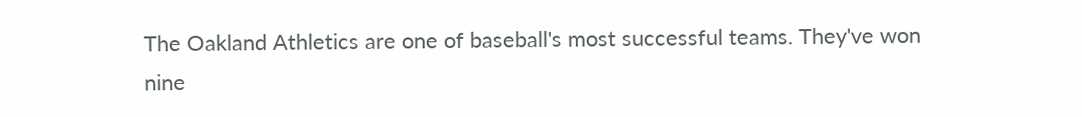The Oakland Athletics are one of baseball's most successful teams. They've won nine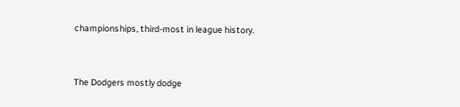championships, third-most in league history.


The Dodgers mostly dodge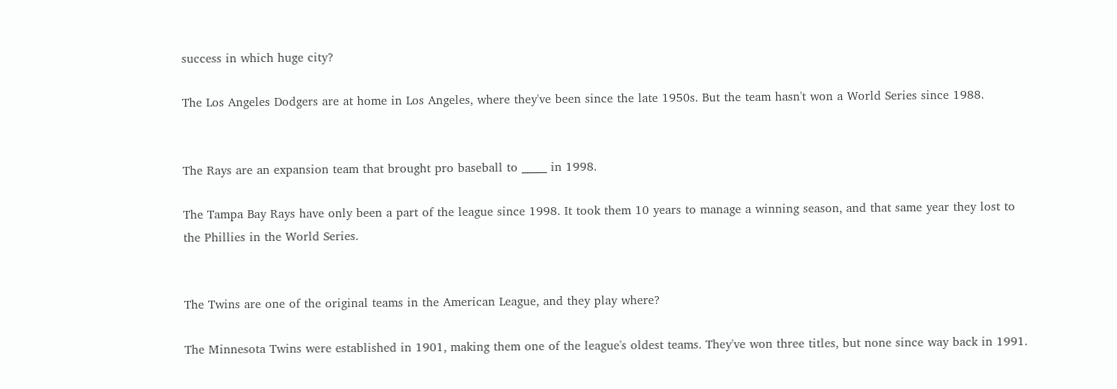success in which huge city?

The Los Angeles Dodgers are at home in Los Angeles, where they've been since the late 1950s. But the team hasn't won a World Series since 1988.


The Rays are an expansion team that brought pro baseball to _____ in 1998.

The Tampa Bay Rays have only been a part of the league since 1998. It took them 10 years to manage a winning season, and that same year they lost to the Phillies in the World Series.


The Twins are one of the original teams in the American League, and they play where?

The Minnesota Twins were established in 1901, making them one of the league's oldest teams. They've won three titles, but none since way back in 1991.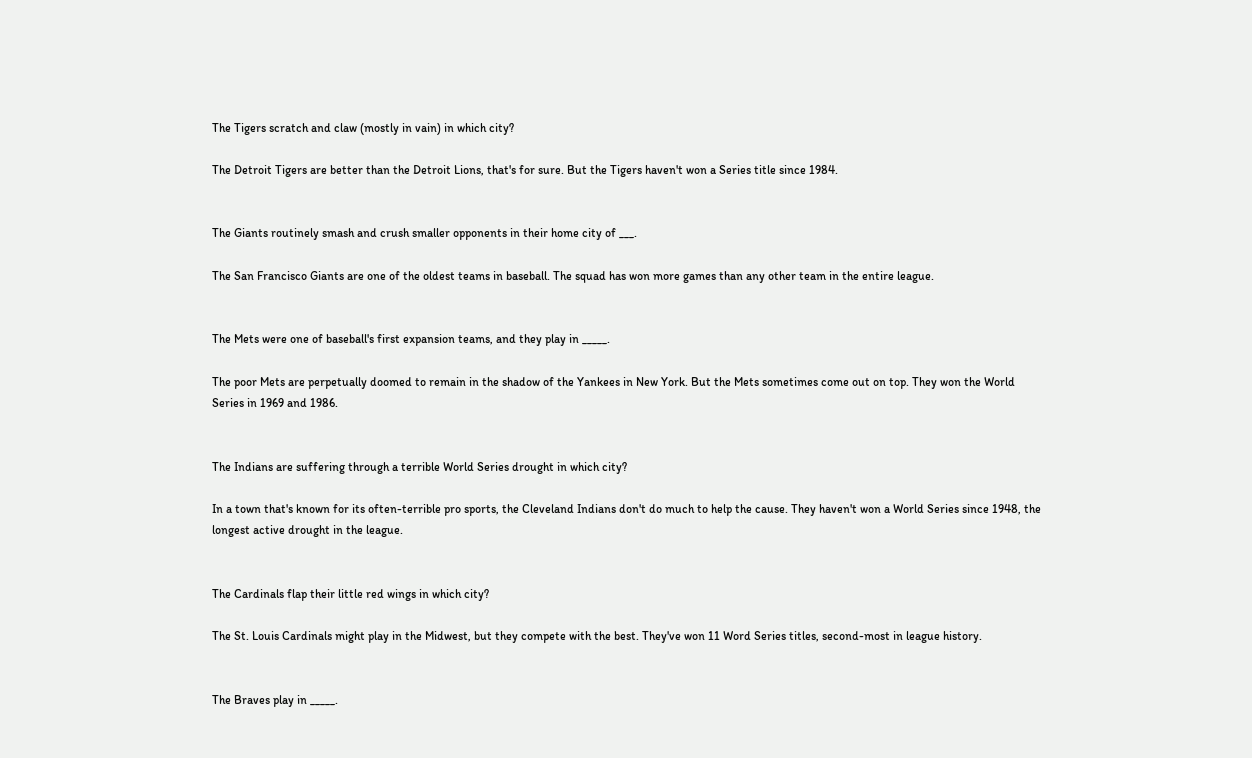The Tigers scratch and claw (mostly in vain) in which city?

The Detroit Tigers are better than the Detroit Lions, that's for sure. But the Tigers haven't won a Series title since 1984.


The Giants routinely smash and crush smaller opponents in their home city of ___.

The San Francisco Giants are one of the oldest teams in baseball. The squad has won more games than any other team in the entire league.


The Mets were one of baseball's first expansion teams, and they play in _____.

The poor Mets are perpetually doomed to remain in the shadow of the Yankees in New York. But the Mets sometimes come out on top. They won the World Series in 1969 and 1986.


The Indians are suffering through a terrible World Series drought in which city?

In a town that's known for its often-terrible pro sports, the Cleveland Indians don't do much to help the cause. They haven't won a World Series since 1948, the longest active drought in the league.


The Cardinals flap their little red wings in which city?

The St. Louis Cardinals might play in the Midwest, but they compete with the best. They've won 11 Word Series titles, second-most in league history.


The Braves play in _____.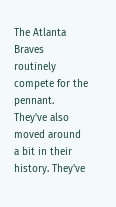The Atlanta Braves routinely compete for the pennant. They've also moved around a bit in their history. They've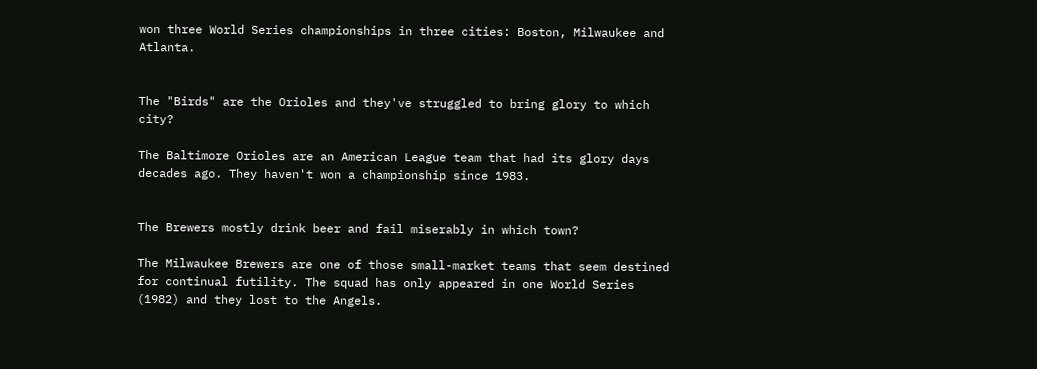won three World Series championships in three cities: Boston, Milwaukee and Atlanta.


The "Birds" are the Orioles and they've struggled to bring glory to which city?

The Baltimore Orioles are an American League team that had its glory days decades ago. They haven't won a championship since 1983.


The Brewers mostly drink beer and fail miserably in which town?

The Milwaukee Brewers are one of those small-market teams that seem destined for continual futility. The squad has only appeared in one World Series (1982) and they lost to the Angels.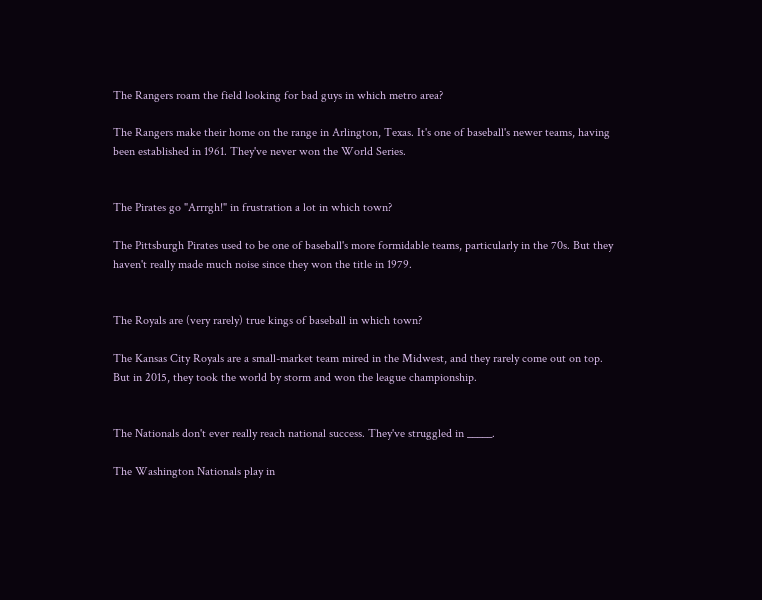The Rangers roam the field looking for bad guys in which metro area?

The Rangers make their home on the range in Arlington, Texas. It's one of baseball's newer teams, having been established in 1961. They've never won the World Series.


The Pirates go "Arrrgh!" in frustration a lot in which town?

The Pittsburgh Pirates used to be one of baseball's more formidable teams, particularly in the 70s. But they haven't really made much noise since they won the title in 1979.


The Royals are (very rarely) true kings of baseball in which town?

The Kansas City Royals are a small-market team mired in the Midwest, and they rarely come out on top. But in 2015, they took the world by storm and won the league championship.


The Nationals don't ever really reach national success. They've struggled in _____.

The Washington Nationals play in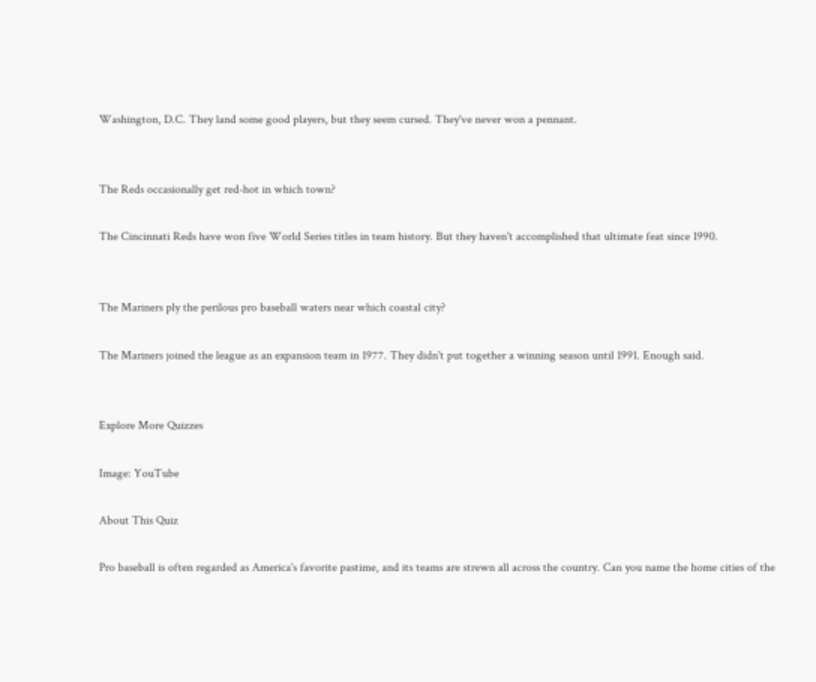Washington, D.C. They land some good players, but they seem cursed. They've never won a pennant.


The Reds occasionally get red-hot in which town?

The Cincinnati Reds have won five World Series titles in team history. But they haven't accomplished that ultimate feat since 1990.


The Mariners ply the perilous pro baseball waters near which coastal city?

The Mariners joined the league as an expansion team in 1977. They didn't put together a winning season until 1991. Enough said.


Explore More Quizzes

Image: YouTube

About This Quiz

Pro baseball is often regarded as America's favorite pastime, and its teams are strewn all across the country. Can you name the home cities of the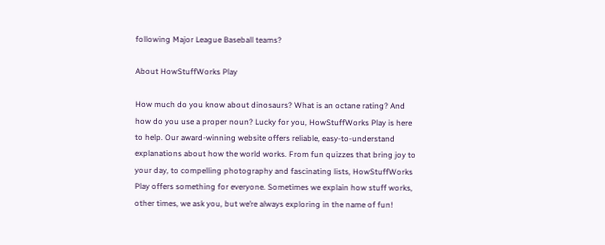following Major League Baseball teams?

About HowStuffWorks Play

How much do you know about dinosaurs? What is an octane rating? And how do you use a proper noun? Lucky for you, HowStuffWorks Play is here to help. Our award-winning website offers reliable, easy-to-understand explanations about how the world works. From fun quizzes that bring joy to your day, to compelling photography and fascinating lists, HowStuffWorks Play offers something for everyone. Sometimes we explain how stuff works, other times, we ask you, but we’re always exploring in the name of fun!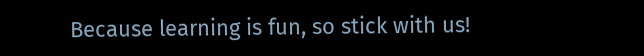Because learning is fun, so stick with us!